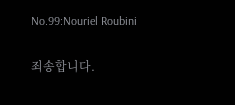No.99:Nouriel Roubini

죄송합니다.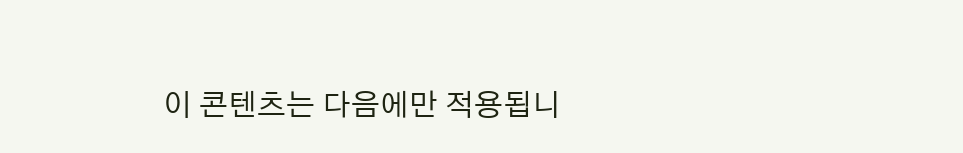이 콘텐츠는 다음에만 적용됩니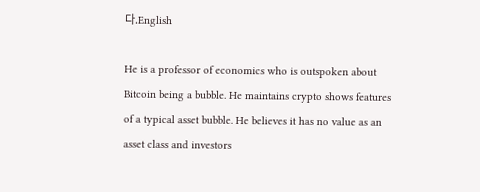다.English

He is a professor of economics who is outspoken about Bitcoin being a bubble. He maintains crypto shows features of a typical asset bubble. He believes it has no value as an asset class and investors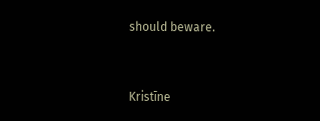should beware.


Kristīne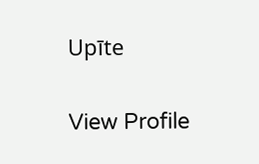Upīte

View Profile